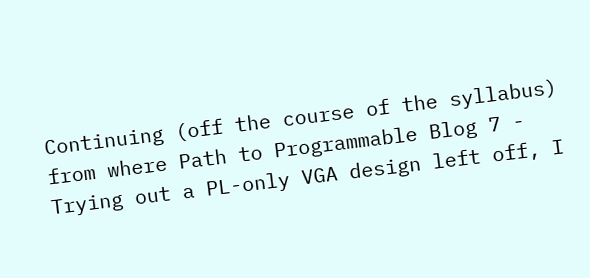Continuing (off the course of the syllabus) from where Path to Programmable Blog 7 - Trying out a PL-only VGA design left off, I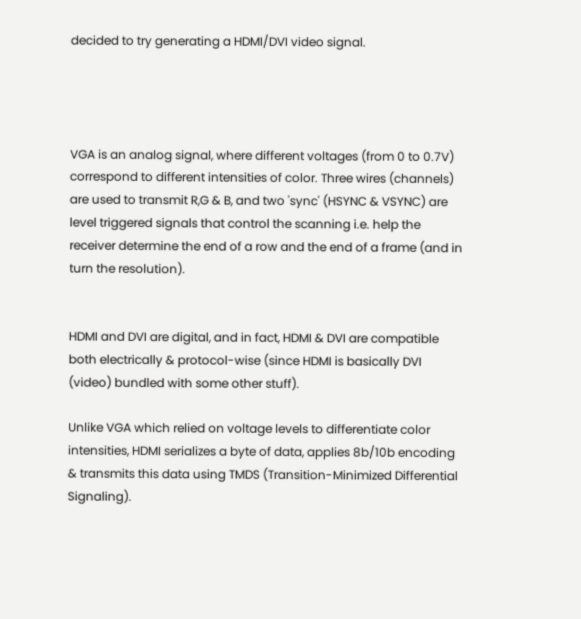decided to try generating a HDMI/DVI video signal.




VGA is an analog signal, where different voltages (from 0 to 0.7V) correspond to different intensities of color. Three wires (channels) are used to transmit R,G & B, and two 'sync' (HSYNC & VSYNC) are level triggered signals that control the scanning i.e. help the receiver determine the end of a row and the end of a frame (and in turn the resolution).


HDMI and DVI are digital, and in fact, HDMI & DVI are compatible both electrically & protocol-wise (since HDMI is basically DVI (video) bundled with some other stuff).

Unlike VGA which relied on voltage levels to differentiate color intensities, HDMI serializes a byte of data, applies 8b/10b encoding & transmits this data using TMDS (Transition-Minimized Differential Signaling).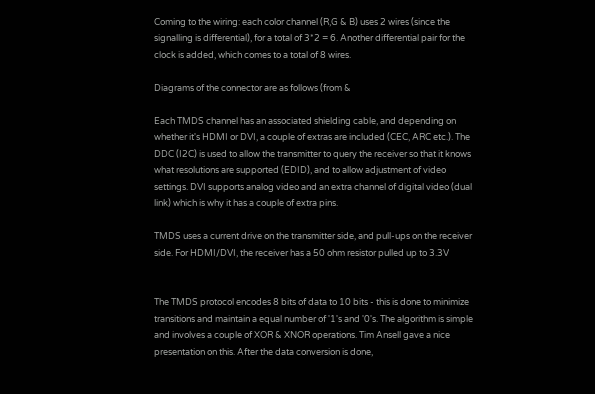Coming to the wiring: each color channel (R,G & B) uses 2 wires (since the signalling is differential), for a total of 3*2 = 6. Another differential pair for the clock is added, which comes to a total of 8 wires.

Diagrams of the connector are as follows (from &

Each TMDS channel has an associated shielding cable, and depending on whether it's HDMI or DVI, a couple of extras are included (CEC, ARC etc.). The DDC (I2C) is used to allow the transmitter to query the receiver so that it knows what resolutions are supported (EDID), and to allow adjustment of video settings. DVI supports analog video and an extra channel of digital video (dual link) which is why it has a couple of extra pins.

TMDS uses a current drive on the transmitter side, and pull-ups on the receiver side. For HDMI/DVI, the receiver has a 50 ohm resistor pulled up to 3.3V


The TMDS protocol encodes 8 bits of data to 10 bits - this is done to minimize transitions and maintain a equal number of '1's and '0's. The algorithm is simple and involves a couple of XOR & XNOR operations. Tim Ansell gave a nice presentation on this. After the data conversion is done,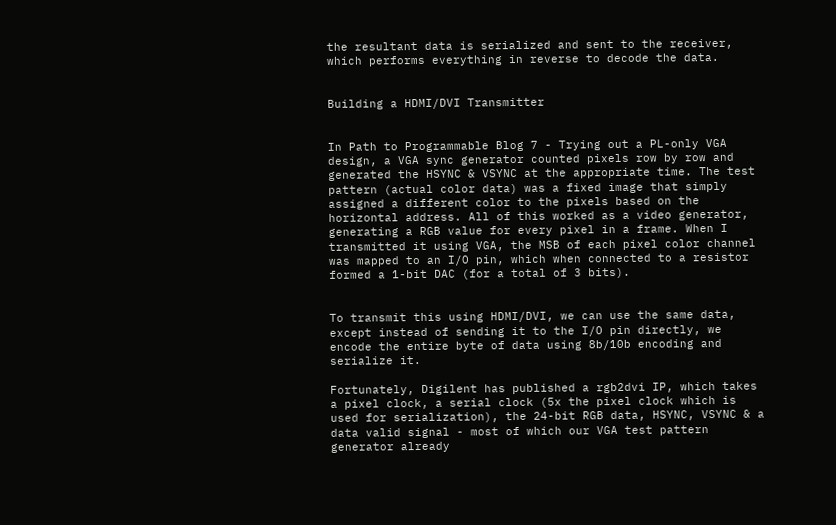the resultant data is serialized and sent to the receiver, which performs everything in reverse to decode the data.


Building a HDMI/DVI Transmitter


In Path to Programmable Blog 7 - Trying out a PL-only VGA design, a VGA sync generator counted pixels row by row and generated the HSYNC & VSYNC at the appropriate time. The test pattern (actual color data) was a fixed image that simply assigned a different color to the pixels based on the horizontal address. All of this worked as a video generator, generating a RGB value for every pixel in a frame. When I transmitted it using VGA, the MSB of each pixel color channel was mapped to an I/O pin, which when connected to a resistor formed a 1-bit DAC (for a total of 3 bits).


To transmit this using HDMI/DVI, we can use the same data, except instead of sending it to the I/O pin directly, we encode the entire byte of data using 8b/10b encoding and serialize it.

Fortunately, Digilent has published a rgb2dvi IP, which takes a pixel clock, a serial clock (5x the pixel clock which is used for serialization), the 24-bit RGB data, HSYNC, VSYNC & a data valid signal - most of which our VGA test pattern generator already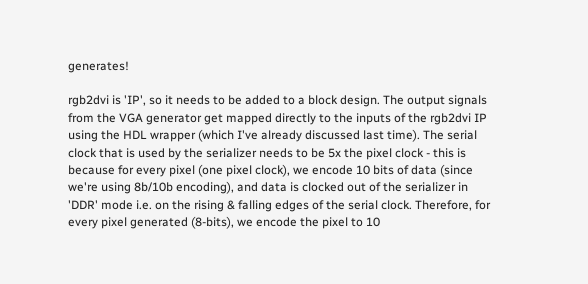generates!

rgb2dvi is 'IP', so it needs to be added to a block design. The output signals from the VGA generator get mapped directly to the inputs of the rgb2dvi IP using the HDL wrapper (which I've already discussed last time). The serial clock that is used by the serializer needs to be 5x the pixel clock - this is because for every pixel (one pixel clock), we encode 10 bits of data (since we're using 8b/10b encoding), and data is clocked out of the serializer in 'DDR' mode i.e. on the rising & falling edges of the serial clock. Therefore, for every pixel generated (8-bits), we encode the pixel to 10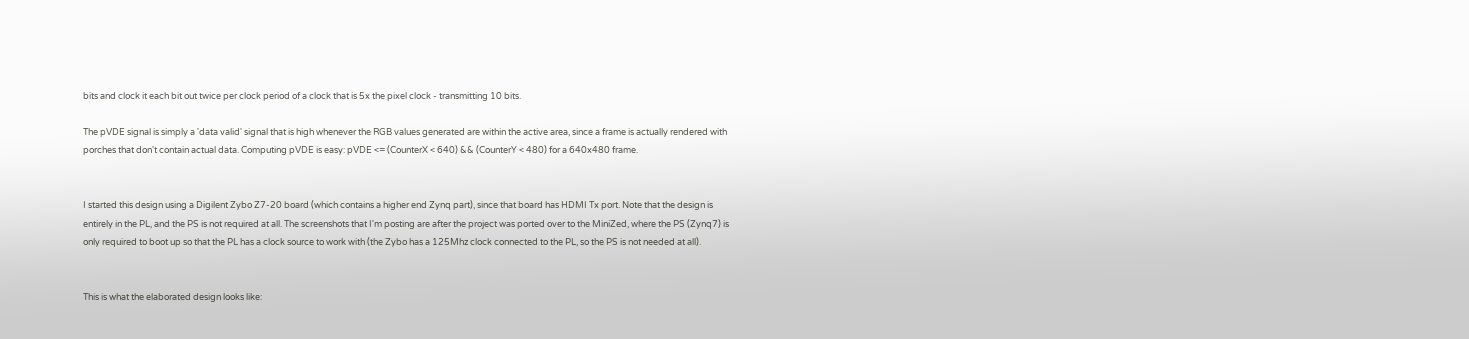bits and clock it each bit out twice per clock period of a clock that is 5x the pixel clock - transmitting 10 bits.

The pVDE signal is simply a 'data valid' signal that is high whenever the RGB values generated are within the active area, since a frame is actually rendered with porches that don't contain actual data. Computing pVDE is easy: pVDE <= (CounterX < 640) && (CounterY < 480) for a 640x480 frame.


I started this design using a Digilent Zybo Z7-20 board (which contains a higher end Zynq part), since that board has HDMI Tx port. Note that the design is entirely in the PL, and the PS is not required at all. The screenshots that I'm posting are after the project was ported over to the MiniZed, where the PS (Zynq7) is only required to boot up so that the PL has a clock source to work with (the Zybo has a 125Mhz clock connected to the PL, so the PS is not needed at all).


This is what the elaborated design looks like: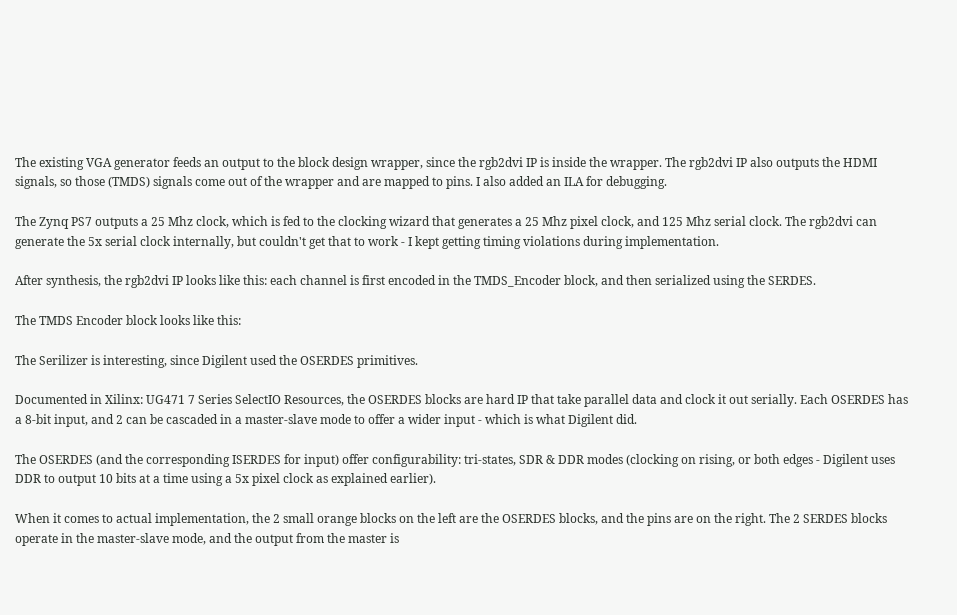The existing VGA generator feeds an output to the block design wrapper, since the rgb2dvi IP is inside the wrapper. The rgb2dvi IP also outputs the HDMI signals, so those (TMDS) signals come out of the wrapper and are mapped to pins. I also added an ILA for debugging.

The Zynq PS7 outputs a 25 Mhz clock, which is fed to the clocking wizard that generates a 25 Mhz pixel clock, and 125 Mhz serial clock. The rgb2dvi can generate the 5x serial clock internally, but couldn't get that to work - I kept getting timing violations during implementation.

After synthesis, the rgb2dvi IP looks like this: each channel is first encoded in the TMDS_Encoder block, and then serialized using the SERDES.

The TMDS Encoder block looks like this:

The Serilizer is interesting, since Digilent used the OSERDES primitives.

Documented in Xilinx: UG471 7 Series SelectIO Resources, the OSERDES blocks are hard IP that take parallel data and clock it out serially. Each OSERDES has a 8-bit input, and 2 can be cascaded in a master-slave mode to offer a wider input - which is what Digilent did.

The OSERDES (and the corresponding ISERDES for input) offer configurability: tri-states, SDR & DDR modes (clocking on rising, or both edges - Digilent uses DDR to output 10 bits at a time using a 5x pixel clock as explained earlier).

When it comes to actual implementation, the 2 small orange blocks on the left are the OSERDES blocks, and the pins are on the right. The 2 SERDES blocks operate in the master-slave mode, and the output from the master is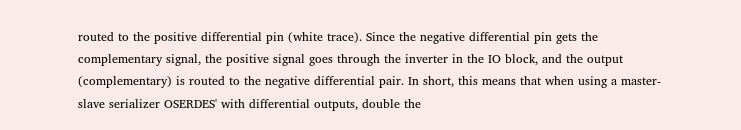routed to the positive differential pin (white trace). Since the negative differential pin gets the complementary signal, the positive signal goes through the inverter in the IO block, and the output (complementary) is routed to the negative differential pair. In short, this means that when using a master-slave serializer OSERDES' with differential outputs, double the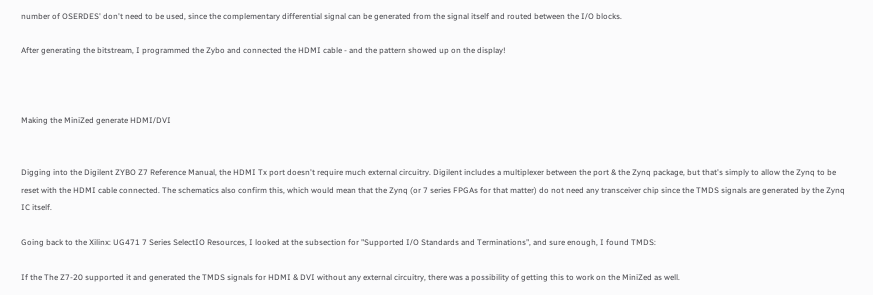number of OSERDES' don't need to be used, since the complementary differential signal can be generated from the signal itself and routed between the I/O blocks.

After generating the bitstream, I programmed the Zybo and connected the HDMI cable - and the pattern showed up on the display!



Making the MiniZed generate HDMI/DVI


Digging into the Digilent ZYBO Z7 Reference Manual, the HDMI Tx port doesn't require much external circuitry. Digilent includes a multiplexer between the port & the Zynq package, but that's simply to allow the Zynq to be reset with the HDMI cable connected. The schematics also confirm this, which would mean that the Zynq (or 7 series FPGAs for that matter) do not need any transceiver chip since the TMDS signals are generated by the Zynq IC itself.

Going back to the Xilinx: UG471 7 Series SelectIO Resources, I looked at the subsection for "Supported I/O Standards and Terminations", and sure enough, I found TMDS:

If the The Z7-20 supported it and generated the TMDS signals for HDMI & DVI without any external circuitry, there was a possibility of getting this to work on the MiniZed as well.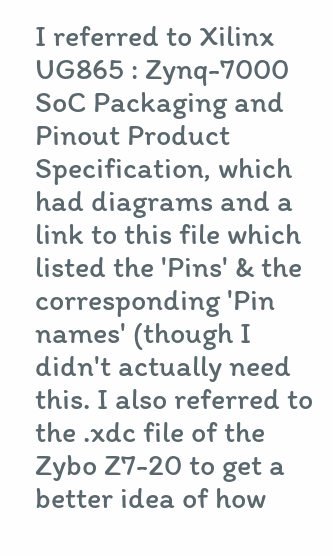I referred to Xilinx UG865 : Zynq-7000 SoC Packaging and Pinout Product Specification, which had diagrams and a link to this file which listed the 'Pins' & the corresponding 'Pin names' (though I didn't actually need this. I also referred to the .xdc file of the Zybo Z7-20 to get a better idea of how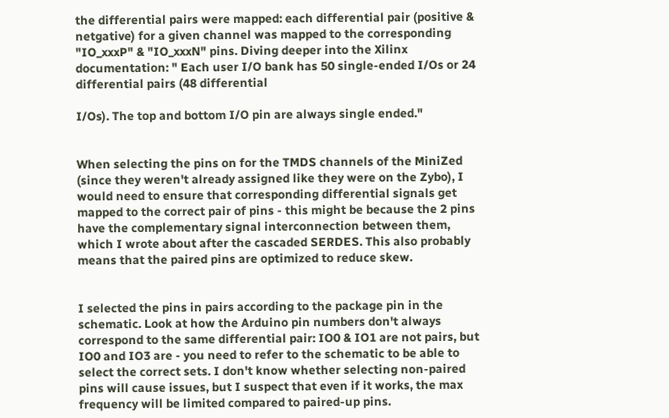the differential pairs were mapped: each differential pair (positive & netgative) for a given channel was mapped to the corresponding "IO_xxxP" & "IO_xxxN" pins. Diving deeper into the Xilinx documentation: " Each user I/O bank has 50 single-ended I/Os or 24 differential pairs (48 differential

I/Os). The top and bottom I/O pin are always single ended."


When selecting the pins on for the TMDS channels of the MiniZed (since they weren't already assigned like they were on the Zybo), I would need to ensure that corresponding differential signals get mapped to the correct pair of pins - this might be because the 2 pins have the complementary signal interconnection between them, which I wrote about after the cascaded SERDES. This also probably means that the paired pins are optimized to reduce skew.


I selected the pins in pairs according to the package pin in the schematic. Look at how the Arduino pin numbers don't always correspond to the same differential pair: IO0 & IO1 are not pairs, but IO0 and IO3 are - you need to refer to the schematic to be able to select the correct sets. I don't know whether selecting non-paired pins will cause issues, but I suspect that even if it works, the max frequency will be limited compared to paired-up pins.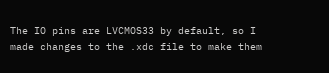The IO pins are LVCMOS33 by default, so I made changes to the .xdc file to make them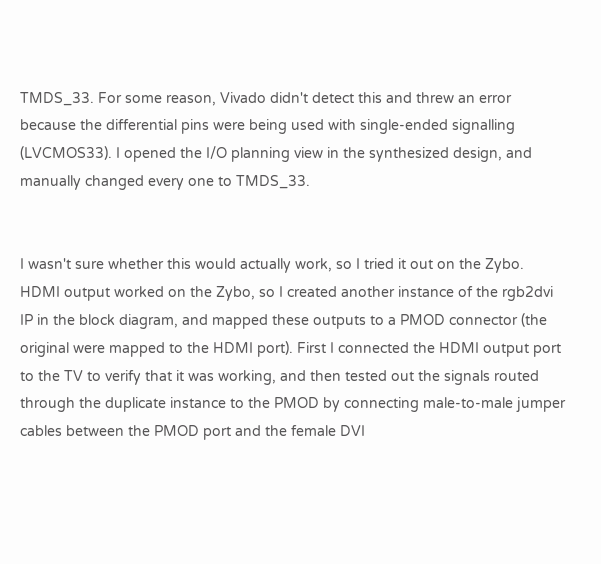TMDS_33. For some reason, Vivado didn't detect this and threw an error because the differential pins were being used with single-ended signalling (LVCMOS33). I opened the I/O planning view in the synthesized design, and manually changed every one to TMDS_33.


I wasn't sure whether this would actually work, so I tried it out on the Zybo. HDMI output worked on the Zybo, so I created another instance of the rgb2dvi IP in the block diagram, and mapped these outputs to a PMOD connector (the original were mapped to the HDMI port). First I connected the HDMI output port to the TV to verify that it was working, and then tested out the signals routed through the duplicate instance to the PMOD by connecting male-to-male jumper cables between the PMOD port and the female DVI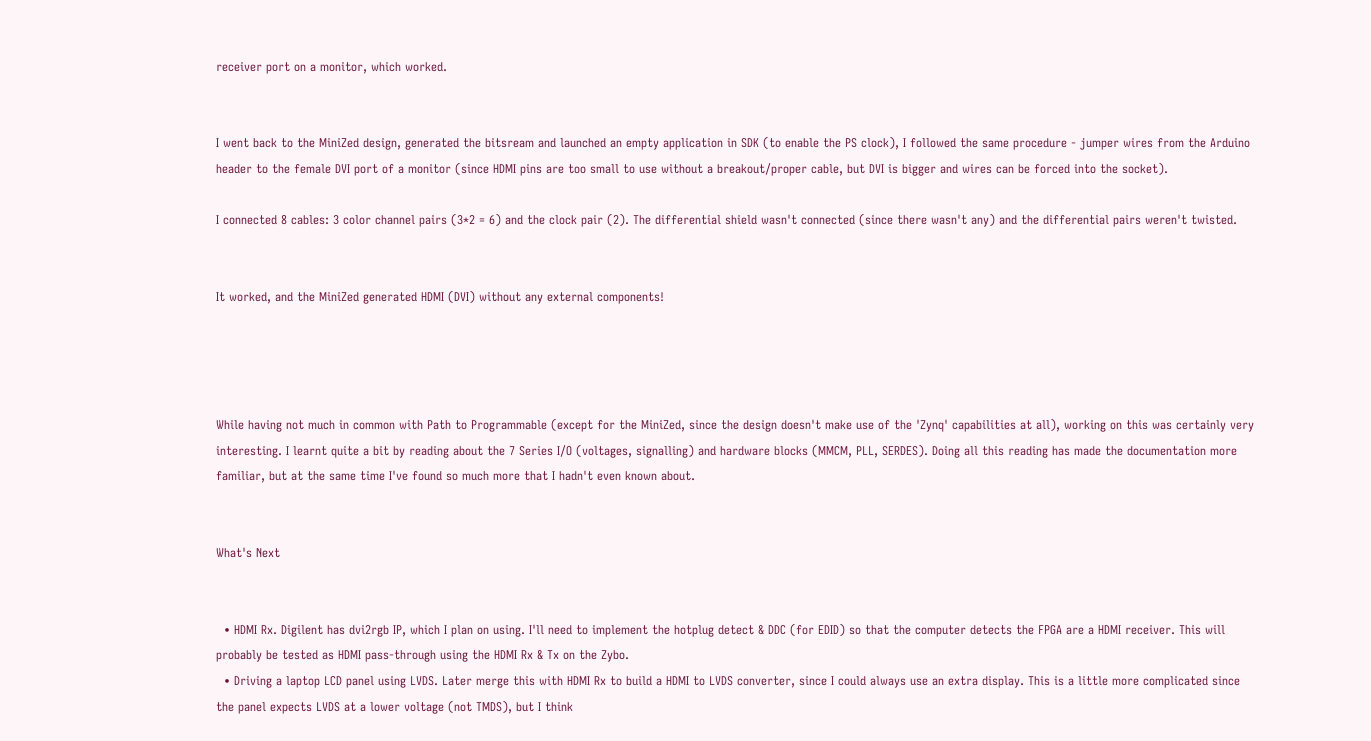receiver port on a monitor, which worked.


I went back to the MiniZed design, generated the bitsream and launched an empty application in SDK (to enable the PS clock), I followed the same procedure - jumper wires from the Arduino header to the female DVI port of a monitor (since HDMI pins are too small to use without a breakout/proper cable, but DVI is bigger and wires can be forced into the socket).

I connected 8 cables: 3 color channel pairs (3*2 = 6) and the clock pair (2). The differential shield wasn't connected (since there wasn't any) and the differential pairs weren't twisted.


It worked, and the MiniZed generated HDMI (DVI) without any external components!




While having not much in common with Path to Programmable (except for the MiniZed, since the design doesn't make use of the 'Zynq' capabilities at all), working on this was certainly very interesting. I learnt quite a bit by reading about the 7 Series I/O (voltages, signalling) and hardware blocks (MMCM, PLL, SERDES). Doing all this reading has made the documentation more familiar, but at the same time I've found so much more that I hadn't even known about.


What's Next


  • HDMI Rx. Digilent has dvi2rgb IP, which I plan on using. I'll need to implement the hotplug detect & DDC (for EDID) so that the computer detects the FPGA are a HDMI receiver. This will probably be tested as HDMI pass-through using the HDMI Rx & Tx on the Zybo.
  • Driving a laptop LCD panel using LVDS. Later merge this with HDMI Rx to build a HDMI to LVDS converter, since I could always use an extra display. This is a little more complicated since the panel expects LVDS at a lower voltage (not TMDS), but I think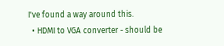I've found a way around this.
  • HDMI to VGA converter - should be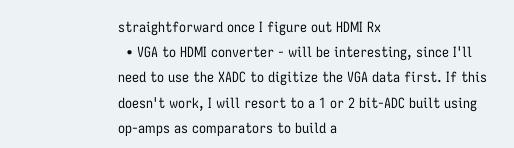straightforward once I figure out HDMI Rx
  • VGA to HDMI converter - will be interesting, since I'll need to use the XADC to digitize the VGA data first. If this doesn't work, I will resort to a 1 or 2 bit-ADC built using op-amps as comparators to build a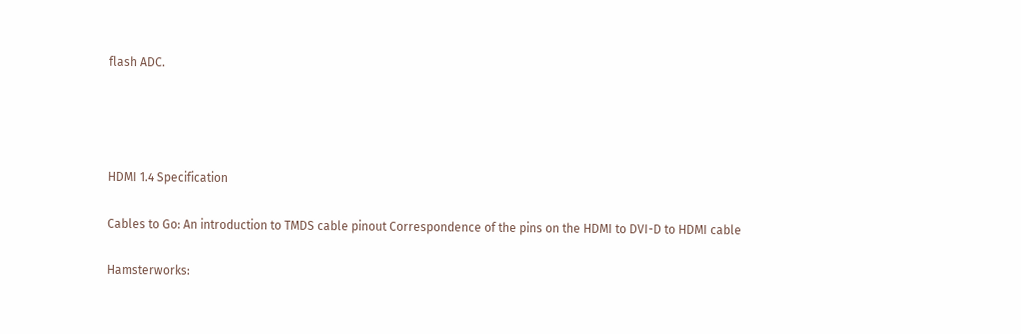flash ADC.




HDMI 1.4 Specification

Cables to Go: An introduction to TMDS cable pinout Correspondence of the pins on the HDMI to DVI-D to HDMI cable

Hamsterworks: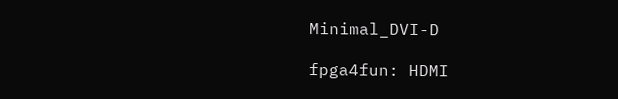Minimal_DVI-D

fpga4fun: HDMI